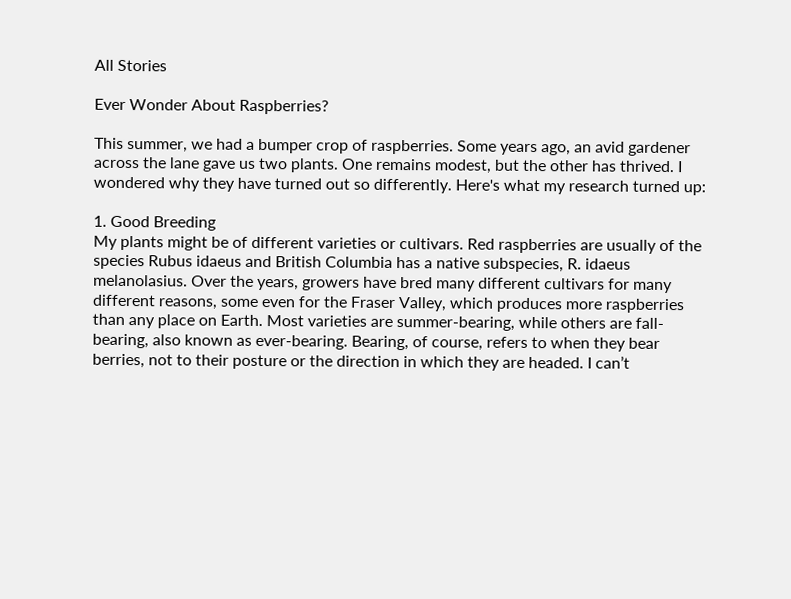All Stories

Ever Wonder About Raspberries?

This summer, we had a bumper crop of raspberries. Some years ago, an avid gardener across the lane gave us two plants. One remains modest, but the other has thrived. I wondered why they have turned out so differently. Here's what my research turned up:

1. Good Breeding
My plants might be of different varieties or cultivars. Red raspberries are usually of the species Rubus idaeus and British Columbia has a native subspecies, R. idaeus melanolasius. Over the years, growers have bred many different cultivars for many different reasons, some even for the Fraser Valley, which produces more raspberries than any place on Earth. Most varieties are summer-bearing, while others are fall-bearing, also known as ever-bearing. Bearing, of course, refers to when they bear berries, not to their posture or the direction in which they are headed. I can’t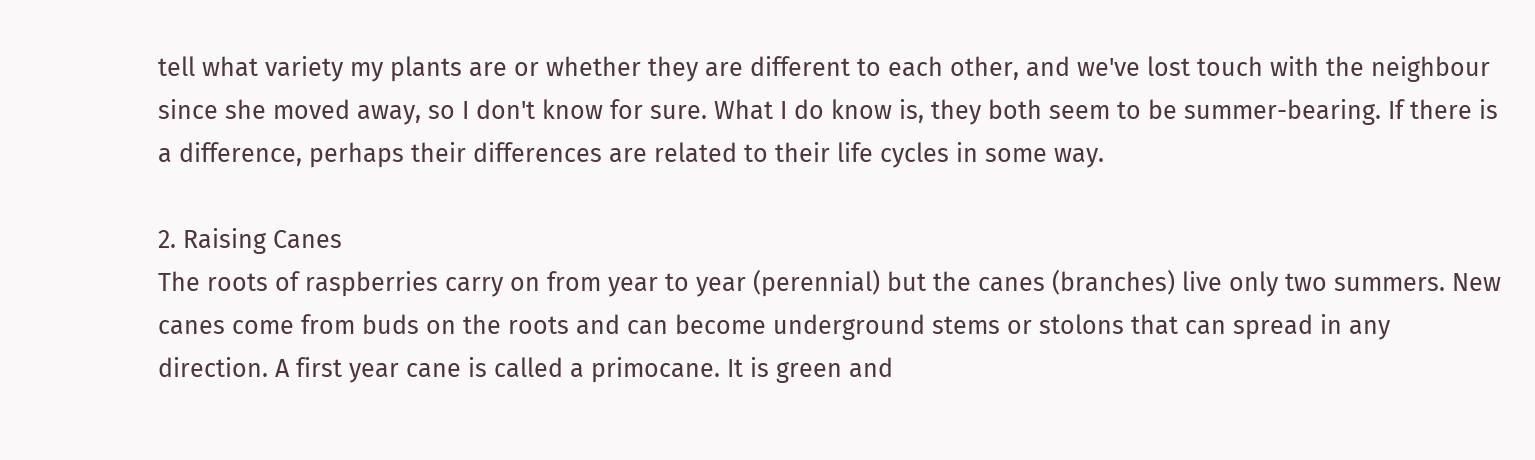tell what variety my plants are or whether they are different to each other, and we've lost touch with the neighbour since she moved away, so I don't know for sure. What I do know is, they both seem to be summer-bearing. If there is a difference, perhaps their differences are related to their life cycles in some way.

2. Raising Canes
The roots of raspberries carry on from year to year (perennial) but the canes (branches) live only two summers. New canes come from buds on the roots and can become underground stems or stolons that can spread in any direction. A first year cane is called a primocane. It is green and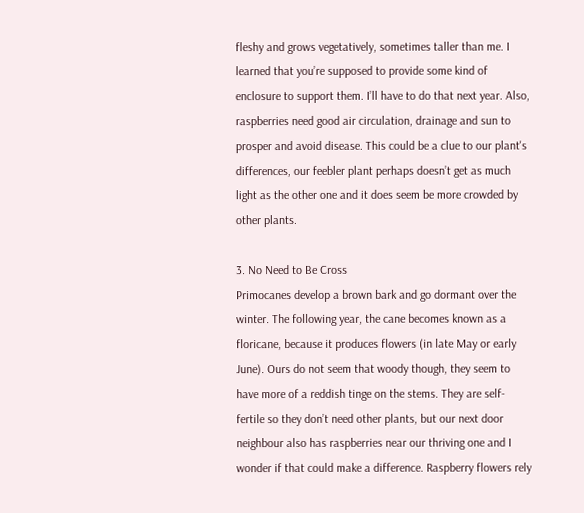fleshy and grows vegetatively, sometimes taller than me. I learned that you’re supposed to provide some kind of enclosure to support them. I’ll have to do that next year. Also, raspberries need good air circulation, drainage and sun to prosper and avoid disease. This could be a clue to our plant's differences, our feebler plant perhaps doesn’t get as much light as the other one and it does seem be more crowded by other plants.

3. No Need to Be Cross
Primocanes develop a brown bark and go dormant over the winter. The following year, the cane becomes known as a floricane, because it produces flowers (in late May or early June). Ours do not seem that woody though, they seem to have more of a reddish tinge on the stems. They are self-fertile so they don’t need other plants, but our next door neighbour also has raspberries near our thriving one and I wonder if that could make a difference. Raspberry flowers rely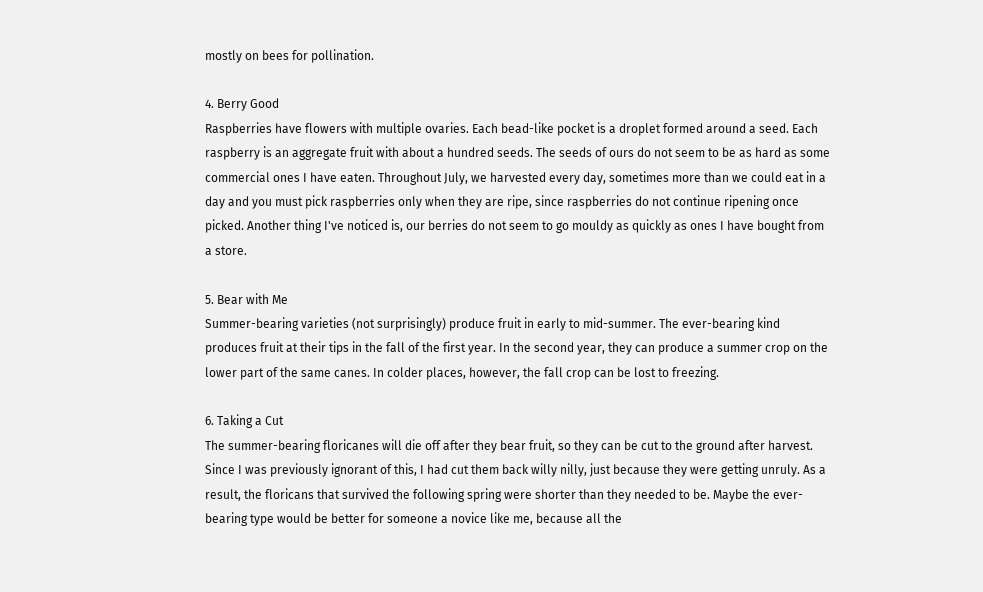mostly on bees for pollination.

4. Berry Good
Raspberries have flowers with multiple ovaries. Each bead-like pocket is a droplet formed around a seed. Each raspberry is an aggregate fruit with about a hundred seeds. The seeds of ours do not seem to be as hard as some commercial ones I have eaten. Throughout July, we harvested every day, sometimes more than we could eat in a day and you must pick raspberries only when they are ripe, since raspberries do not continue ripening once picked. Another thing I've noticed is, our berries do not seem to go mouldy as quickly as ones I have bought from a store.

5. Bear with Me
Summer-bearing varieties (not surprisingly) produce fruit in early to mid-summer. The ever-bearing kind produces fruit at their tips in the fall of the first year. In the second year, they can produce a summer crop on the lower part of the same canes. In colder places, however, the fall crop can be lost to freezing.

6. Taking a Cut
The summer-bearing floricanes will die off after they bear fruit, so they can be cut to the ground after harvest. Since I was previously ignorant of this, I had cut them back willy nilly, just because they were getting unruly. As a result, the floricans that survived the following spring were shorter than they needed to be. Maybe the ever-bearing type would be better for someone a novice like me, because all the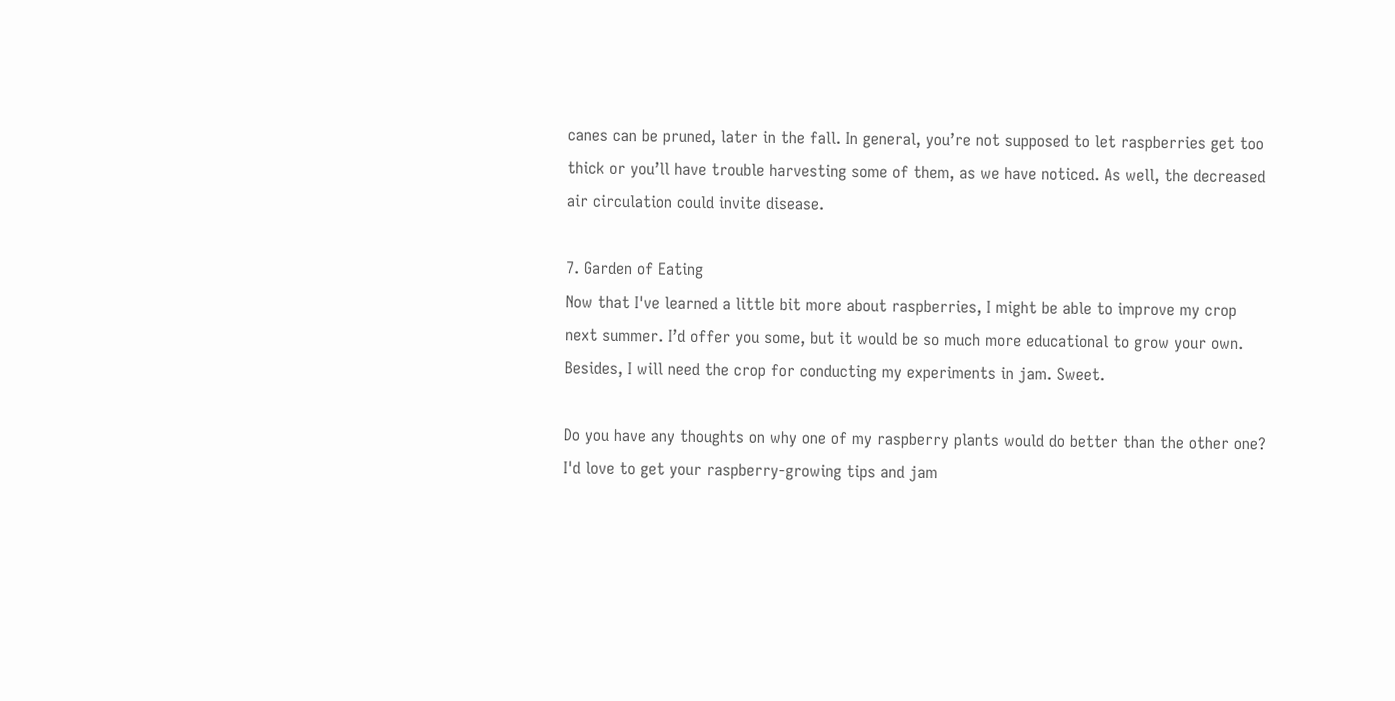canes can be pruned, later in the fall. In general, you’re not supposed to let raspberries get too thick or you’ll have trouble harvesting some of them, as we have noticed. As well, the decreased air circulation could invite disease.

7. Garden of Eating
Now that I've learned a little bit more about raspberries, I might be able to improve my crop next summer. I’d offer you some, but it would be so much more educational to grow your own. Besides, I will need the crop for conducting my experiments in jam. Sweet.

Do you have any thoughts on why one of my raspberry plants would do better than the other one? I'd love to get your raspberry-growing tips and jam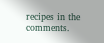recipes in the comments.